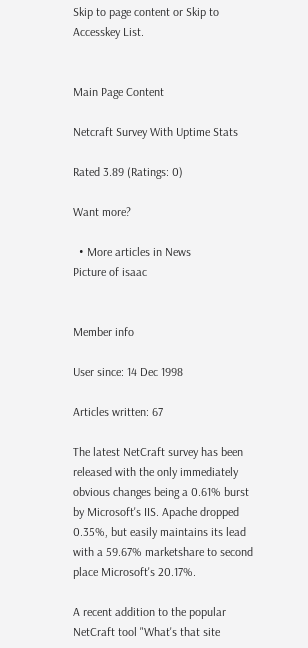Skip to page content or Skip to Accesskey List.


Main Page Content

Netcraft Survey With Uptime Stats

Rated 3.89 (Ratings: 0)

Want more?

  • More articles in News
Picture of isaac


Member info

User since: 14 Dec 1998

Articles written: 67

The latest NetCraft survey has been released with the only immediately obvious changes being a 0.61% burst by Microsoft's IIS. Apache dropped 0.35%, but easily maintains its lead with a 59.67% marketshare to second place Microsoft's 20.17%.

A recent addition to the popular NetCraft tool "What's that site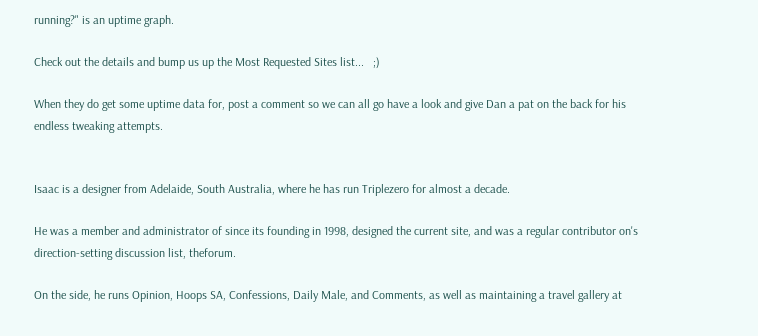running?" is an uptime graph.

Check out the details and bump us up the Most Requested Sites list...   ;)

When they do get some uptime data for, post a comment so we can all go have a look and give Dan a pat on the back for his endless tweaking attempts.


Isaac is a designer from Adelaide, South Australia, where he has run Triplezero for almost a decade.

He was a member and administrator of since its founding in 1998, designed the current site, and was a regular contributor on's direction-setting discussion list, theforum.

On the side, he runs Opinion, Hoops SA, Confessions, Daily Male, and Comments, as well as maintaining a travel gallery at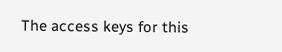The access keys for this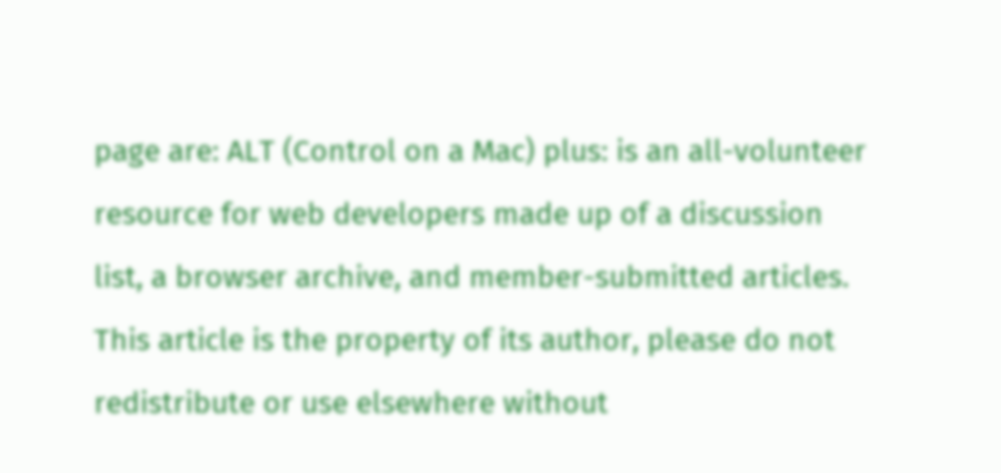page are: ALT (Control on a Mac) plus: is an all-volunteer resource for web developers made up of a discussion list, a browser archive, and member-submitted articles. This article is the property of its author, please do not redistribute or use elsewhere without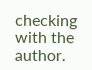checking with the author.